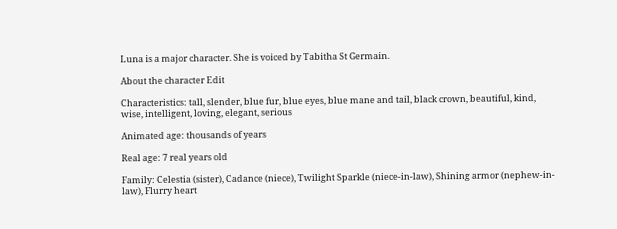Luna is a major character. She is voiced by Tabitha St Germain.

About the character Edit

Characteristics: tall, slender, blue fur, blue eyes, blue mane and tail, black crown, beautiful, kind, wise, intelligent, loving, elegant, serious

Animated age: thousands of years

Real age: 7 real years old

Family: Celestia (sister), Cadance (niece), Twilight Sparkle (niece-in-law), Shining armor (nephew-in-law), Flurry heart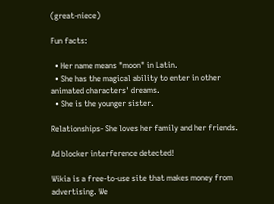(great-niece)

Fun facts:

  • Her name means "moon" in Latin.
  • She has the magical ability to enter in other animated characters' dreams.
  • She is the younger sister.

Relationships- She loves her family and her friends.

Ad blocker interference detected!

Wikia is a free-to-use site that makes money from advertising. We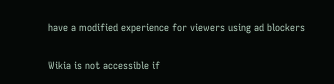have a modified experience for viewers using ad blockers

Wikia is not accessible if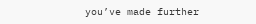you’ve made further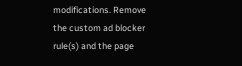modifications. Remove the custom ad blocker rule(s) and the page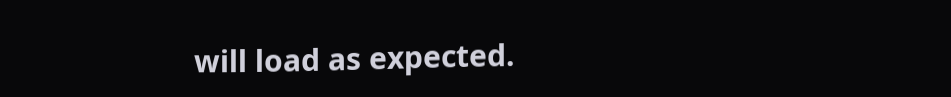will load as expected.